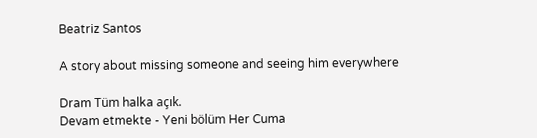Beatriz Santos

A story about missing someone and seeing him everywhere

Dram Tüm halka açık.
Devam etmekte - Yeni bölüm Her Cuma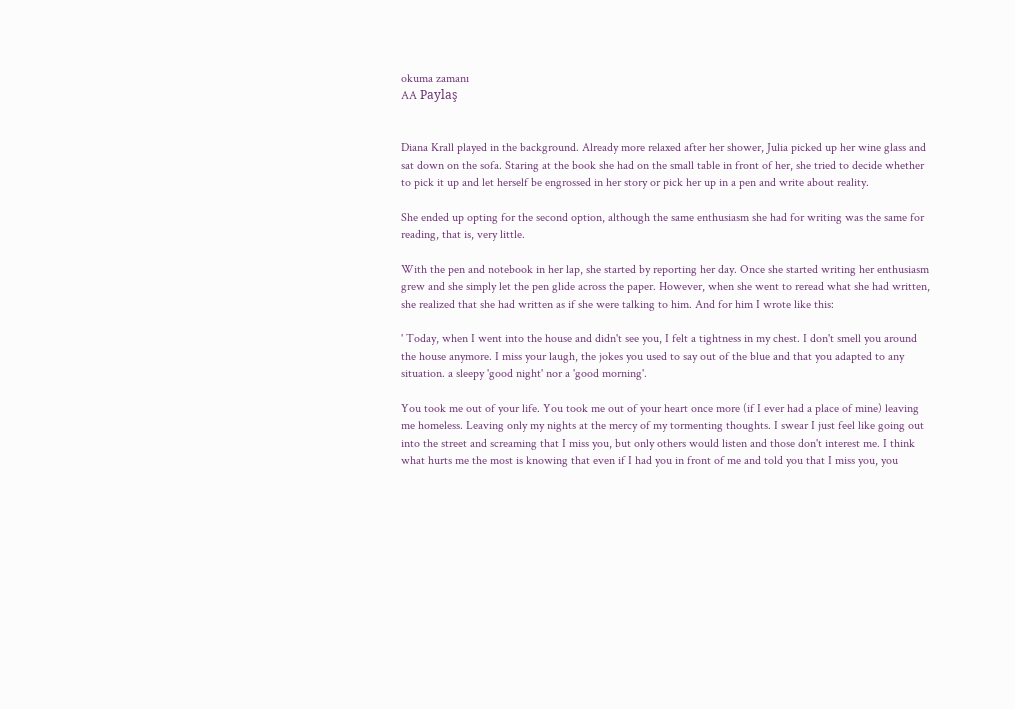okuma zamanı
AA Paylaş


Diana Krall played in the background. Already more relaxed after her shower, Julia picked up her wine glass and sat down on the sofa. Staring at the book she had on the small table in front of her, she tried to decide whether to pick it up and let herself be engrossed in her story or pick her up in a pen and write about reality.

She ended up opting for the second option, although the same enthusiasm she had for writing was the same for reading, that is, very little.

With the pen and notebook in her lap, she started by reporting her day. Once she started writing her enthusiasm grew and she simply let the pen glide across the paper. However, when she went to reread what she had written, she realized that she had written as if she were talking to him. And for him I wrote like this:

' Today, when I went into the house and didn't see you, I felt a tightness in my chest. I don't smell you around the house anymore. I miss your laugh, the jokes you used to say out of the blue and that you adapted to any situation. a sleepy 'good night' nor a 'good morning'.

You took me out of your life. You took me out of your heart once more (if I ever had a place of mine) leaving me homeless. Leaving only my nights at the mercy of my tormenting thoughts. I swear I just feel like going out into the street and screaming that I miss you, but only others would listen and those don't interest me. I think what hurts me the most is knowing that even if I had you in front of me and told you that I miss you, you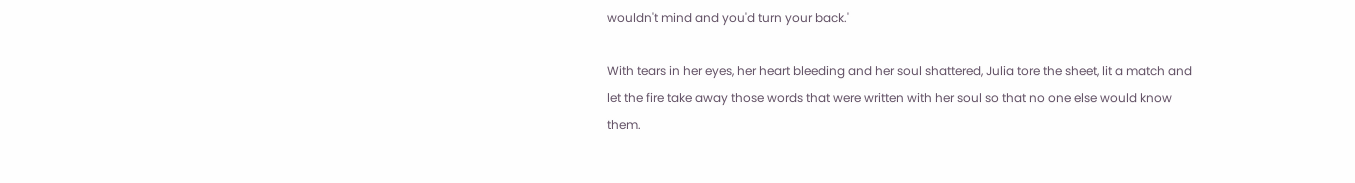wouldn't mind and you'd turn your back.'

With tears in her eyes, her heart bleeding and her soul shattered, Julia tore the sheet, lit a match and let the fire take away those words that were written with her soul so that no one else would know them.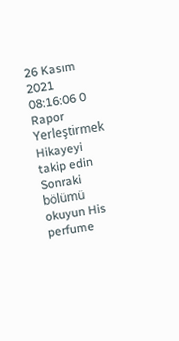26 Kasım 2021 08:16:06 0 Rapor Yerleştirmek Hikayeyi takip edin
Sonraki bölümü okuyun His perfume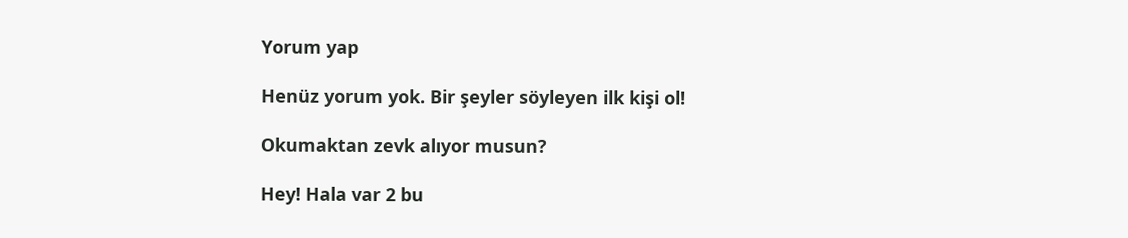Yorum yap

Henüz yorum yok. Bir şeyler söyleyen ilk kişi ol!

Okumaktan zevk alıyor musun?

Hey! Hala var 2 bu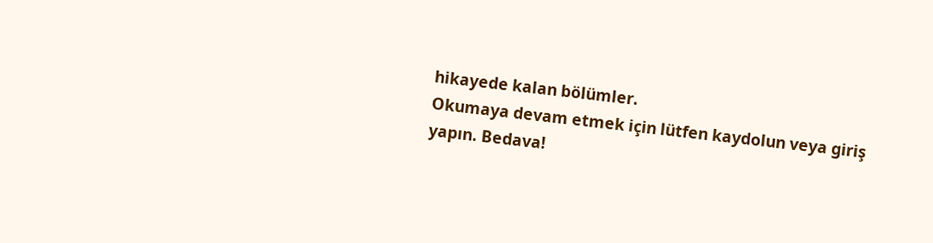hikayede kalan bölümler.
Okumaya devam etmek için lütfen kaydolun veya giriş yapın. Bedava!